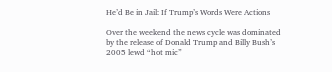He’d Be in Jail: If Trump’s Words Were Actions

Over the weekend the news cycle was dominated by the release of Donald Trump and Billy Bush’s 2005 lewd “hot mic”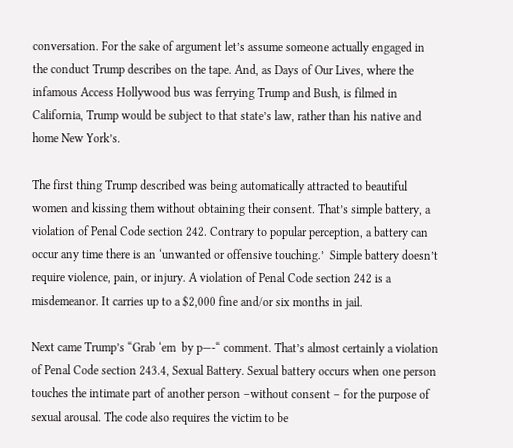conversation. For the sake of argument let’s assume someone actually engaged in the conduct Trump describes on the tape. And, as Days of Our Lives, where the infamous Access Hollywood bus was ferrying Trump and Bush, is filmed in California, Trump would be subject to that state’s law, rather than his native and home New York’s.

The first thing Trump described was being automatically attracted to beautiful women and kissing them without obtaining their consent. That’s simple battery, a violation of Penal Code section 242. Contrary to popular perception, a battery can occur any time there is an ‘unwanted or offensive touching.’  Simple battery doesn’t require violence, pain, or injury. A violation of Penal Code section 242 is a misdemeanor. It carries up to a $2,000 fine and/or six months in jail.

Next came Trump’s “Grab ‘em  by p—-“ comment. That’s almost certainly a violation of Penal Code section 243.4, Sexual Battery. Sexual battery occurs when one person touches the intimate part of another person –without consent – for the purpose of sexual arousal. The code also requires the victim to be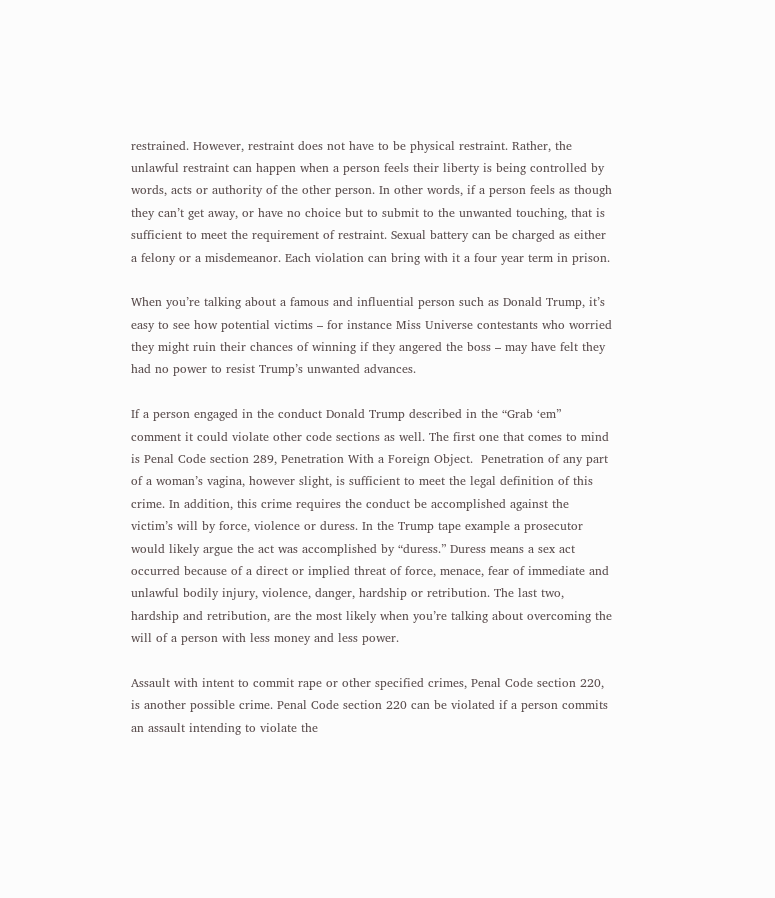restrained. However, restraint does not have to be physical restraint. Rather, the unlawful restraint can happen when a person feels their liberty is being controlled by words, acts or authority of the other person. In other words, if a person feels as though they can’t get away, or have no choice but to submit to the unwanted touching, that is sufficient to meet the requirement of restraint. Sexual battery can be charged as either a felony or a misdemeanor. Each violation can bring with it a four year term in prison.

When you’re talking about a famous and influential person such as Donald Trump, it’s easy to see how potential victims – for instance Miss Universe contestants who worried they might ruin their chances of winning if they angered the boss – may have felt they had no power to resist Trump’s unwanted advances.

If a person engaged in the conduct Donald Trump described in the “Grab ‘em” comment it could violate other code sections as well. The first one that comes to mind is Penal Code section 289, Penetration With a Foreign Object.  Penetration of any part of a woman’s vagina, however slight, is sufficient to meet the legal definition of this crime. In addition, this crime requires the conduct be accomplished against the victim’s will by force, violence or duress. In the Trump tape example a prosecutor would likely argue the act was accomplished by “duress.” Duress means a sex act occurred because of a direct or implied threat of force, menace, fear of immediate and unlawful bodily injury, violence, danger, hardship or retribution. The last two, hardship and retribution, are the most likely when you’re talking about overcoming the will of a person with less money and less power.

Assault with intent to commit rape or other specified crimes, Penal Code section 220, is another possible crime. Penal Code section 220 can be violated if a person commits an assault intending to violate the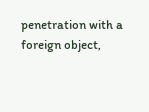penetration with a foreign object,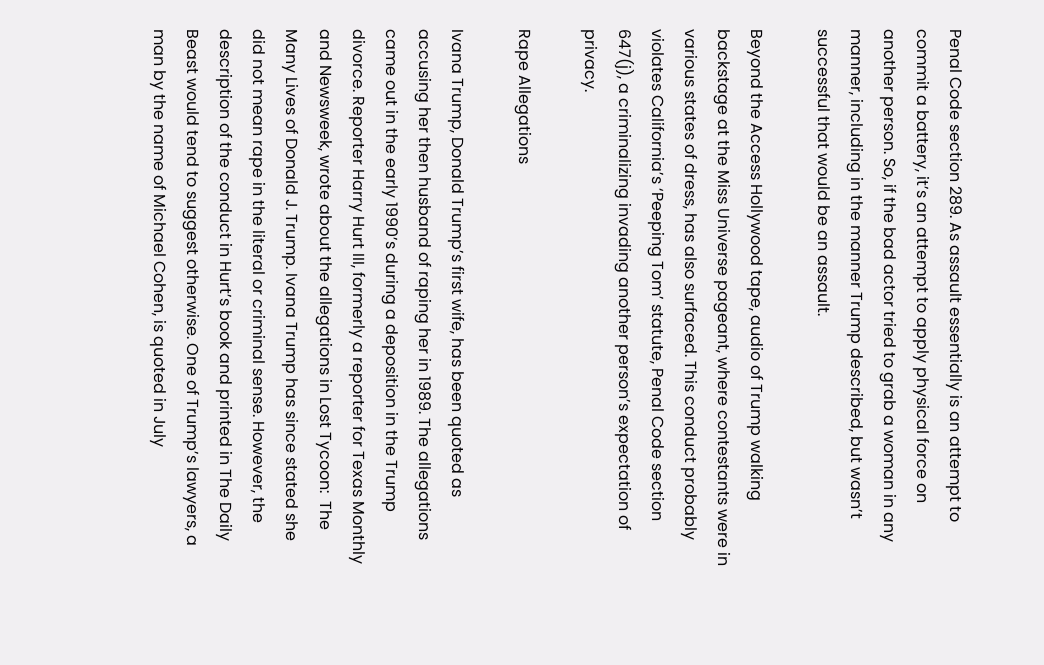Penal Code section 289. As assault essentially is an attempt to commit a battery, it’s an attempt to apply physical force on another person. So, if the bad actor tried to grab a woman in any manner, including in the manner Trump described, but wasn’t successful that would be an assault.

Beyond the Access Hollywood tape, audio of Trump walking backstage at the Miss Universe pageant, where contestants were in various states of dress, has also surfaced. This conduct probably violates California’s ‘Peeping Tom’ statute, Penal Code section 647(j), a criminalizing invading another person’s expectation of privacy.

Rape Allegations

Ivana Trump, Donald Trump’s first wife, has been quoted as accusing her then husband of raping her in 1989. The allegations came out in the early 1990’s during a deposition in the Trump divorce. Reporter Harry Hurt III, formerly a reporter for Texas Monthly and Newsweek, wrote about the allegations in Lost Tycoon:  The Many Lives of Donald J. Trump. Ivana Trump has since stated she did not mean rape in the literal or criminal sense. However, the description of the conduct in Hurt’s book and printed in The Daily Beast would tend to suggest otherwise. One of Trump’s lawyers, a man by the name of Michael Cohen, is quoted in July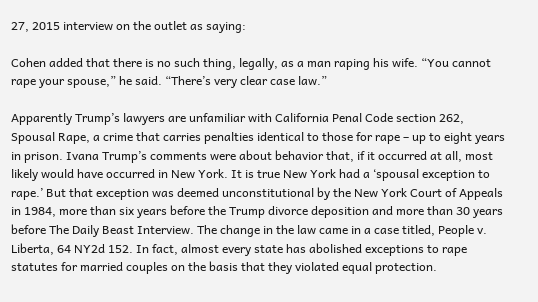27, 2015 interview on the outlet as saying:

Cohen added that there is no such thing, legally, as a man raping his wife. “You cannot rape your spouse,” he said. “There’s very clear case law.”

Apparently Trump’s lawyers are unfamiliar with California Penal Code section 262, Spousal Rape, a crime that carries penalties identical to those for rape – up to eight years in prison. Ivana Trump’s comments were about behavior that, if it occurred at all, most likely would have occurred in New York. It is true New York had a ‘spousal exception to rape.’ But that exception was deemed unconstitutional by the New York Court of Appeals in 1984, more than six years before the Trump divorce deposition and more than 30 years before The Daily Beast Interview. The change in the law came in a case titled, People v. Liberta, 64 NY2d 152. In fact, almost every state has abolished exceptions to rape statutes for married couples on the basis that they violated equal protection.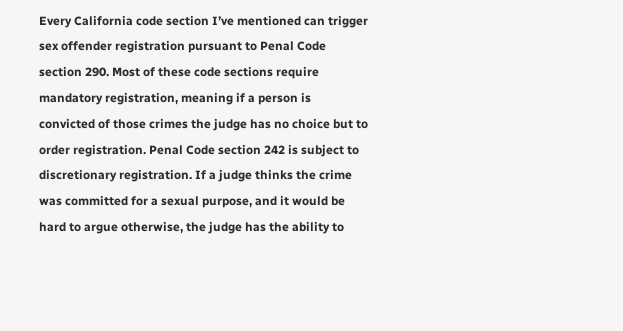Every California code section I’ve mentioned can trigger sex offender registration pursuant to Penal Code section 290. Most of these code sections require mandatory registration, meaning if a person is convicted of those crimes the judge has no choice but to order registration. Penal Code section 242 is subject to discretionary registration. If a judge thinks the crime was committed for a sexual purpose, and it would be hard to argue otherwise, the judge has the ability to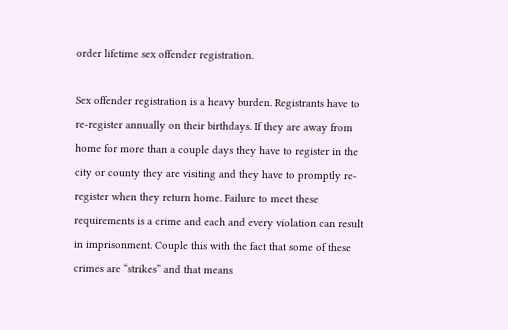order lifetime sex offender registration.

Sex offender registration is a heavy burden. Registrants have to re-register annually on their birthdays. If they are away from home for more than a couple days they have to register in the city or county they are visiting and they have to promptly re-register when they return home. Failure to meet these requirements is a crime and each and every violation can result in imprisonment. Couple this with the fact that some of these crimes are “strikes” and that means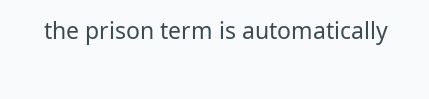the prison term is automatically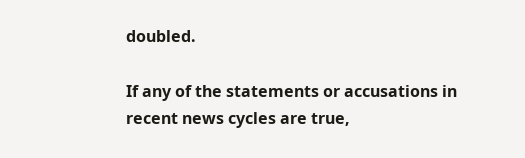doubled.

If any of the statements or accusations in recent news cycles are true,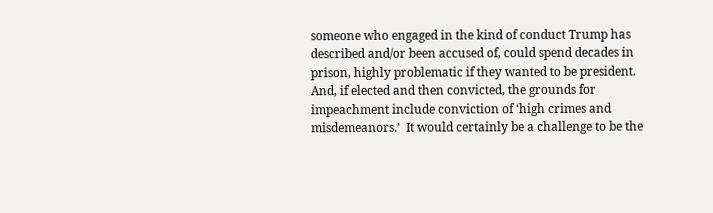someone who engaged in the kind of conduct Trump has described and/or been accused of, could spend decades in prison, highly problematic if they wanted to be president. And, if elected and then convicted, the grounds for impeachment include conviction of ‘high crimes and misdemeanors.’  It would certainly be a challenge to be the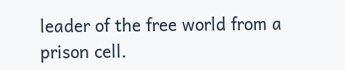leader of the free world from a prison cell.